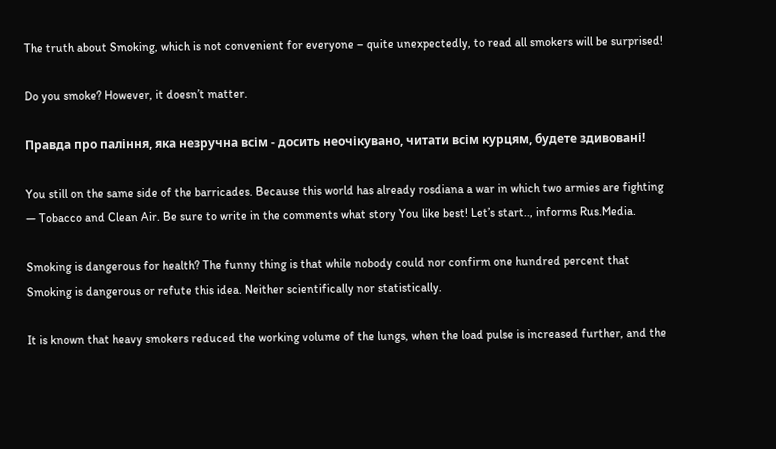The truth about Smoking, which is not convenient for everyone – quite unexpectedly, to read all smokers will be surprised!

Do you smoke? However, it doesn’t matter.

Правда про паління, яка незручна всім - досить неочікувано, читати всім курцям, будете здивовані!

You still on the same side of the barricades. Because this world has already rosdiana a war in which two armies are fighting — Tobacco and Clean Air. Be sure to write in the comments what story You like best! Let’s start.., informs Rus.Media.

Smoking is dangerous for health? The funny thing is that while nobody could nor confirm one hundred percent that Smoking is dangerous or refute this idea. Neither scientifically nor statistically.

It is known that heavy smokers reduced the working volume of the lungs, when the load pulse is increased further, and the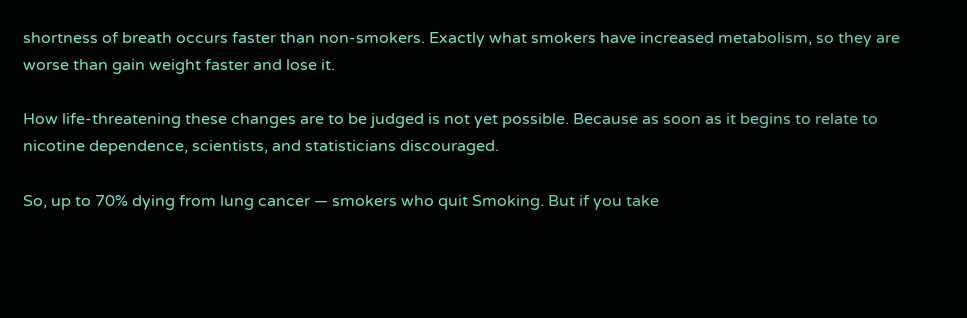shortness of breath occurs faster than non-smokers. Exactly what smokers have increased metabolism, so they are worse than gain weight faster and lose it.

How life-threatening these changes are to be judged is not yet possible. Because as soon as it begins to relate to nicotine dependence, scientists, and statisticians discouraged.

So, up to 70% dying from lung cancer — smokers who quit Smoking. But if you take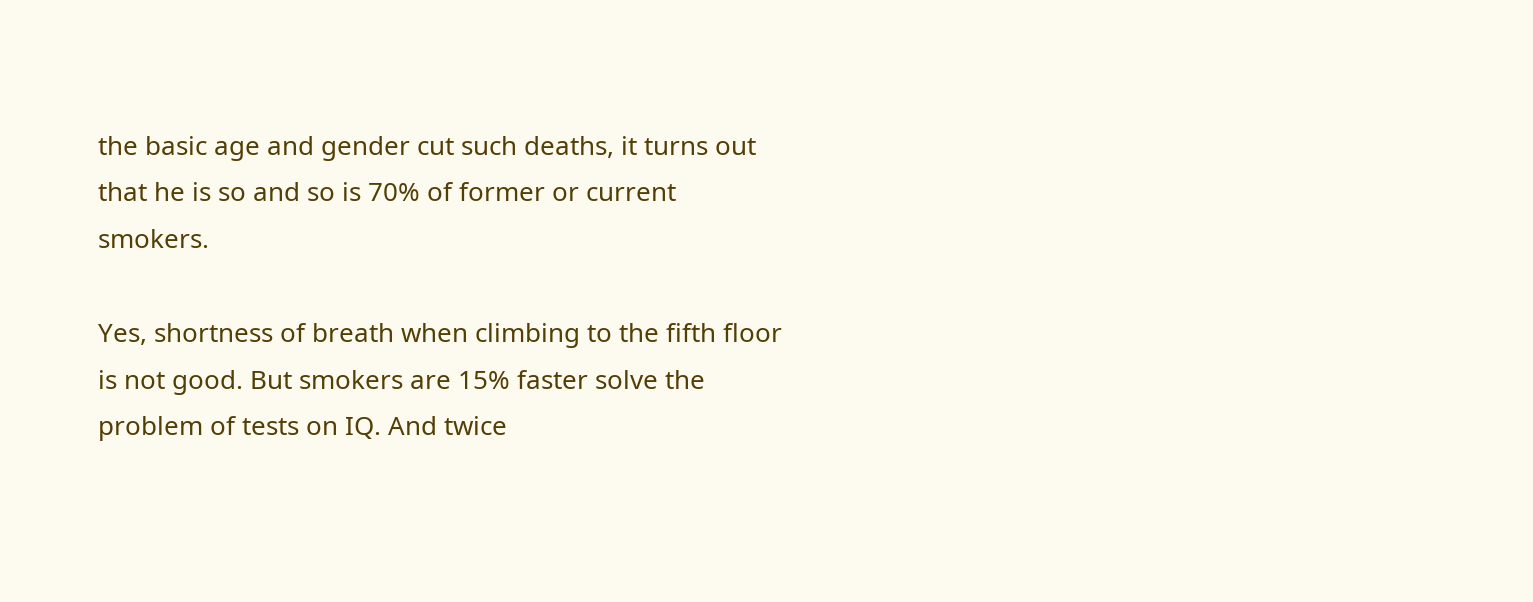the basic age and gender cut such deaths, it turns out that he is so and so is 70% of former or current smokers.

Yes, shortness of breath when climbing to the fifth floor is not good. But smokers are 15% faster solve the problem of tests on IQ. And twice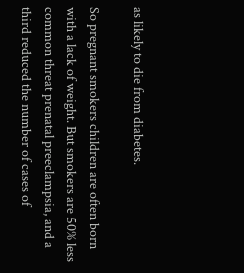as likely to die from diabetes.

So pregnant smokers children are often born with a lack of weight. But smokers are 50% less common threat prenatal preeclampsia, and a third reduced the number of cases of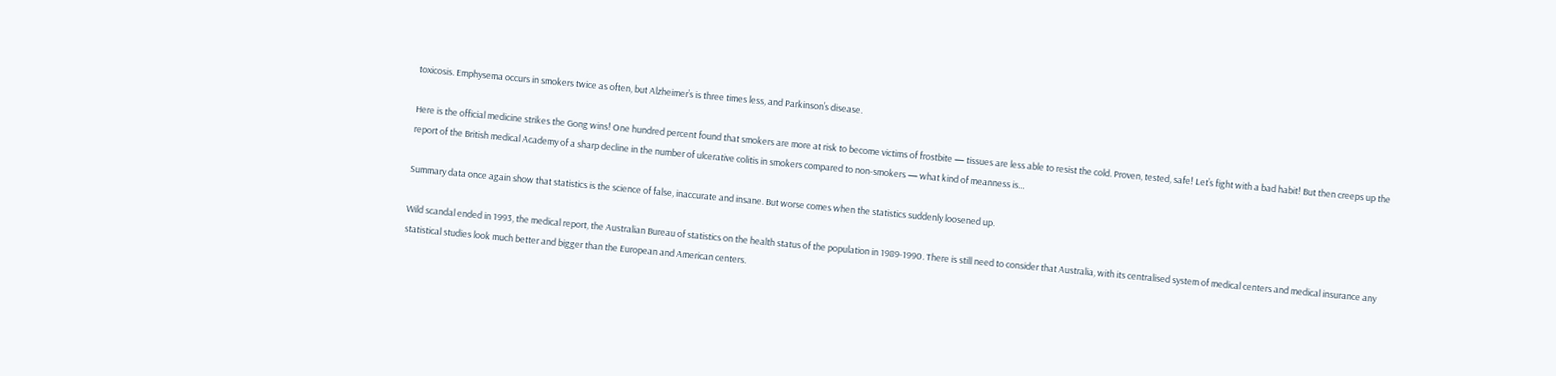toxicosis. Emphysema occurs in smokers twice as often, but Alzheimer’s is three times less, and Parkinson’s disease.

Here is the official medicine strikes the Gong wins! One hundred percent found that smokers are more at risk to become victims of frostbite — tissues are less able to resist the cold. Proven, tested, safe! Let’s fight with a bad habit! But then creeps up the report of the British medical Academy of a sharp decline in the number of ulcerative colitis in smokers compared to non-smokers — what kind of meanness is…

Summary data once again show that statistics is the science of false, inaccurate and insane. But worse comes when the statistics suddenly loosened up.

Wild scandal ended in 1993, the medical report, the Australian Bureau of statistics on the health status of the population in 1989-1990. There is still need to consider that Australia, with its centralised system of medical centers and medical insurance any statistical studies look much better and bigger than the European and American centers.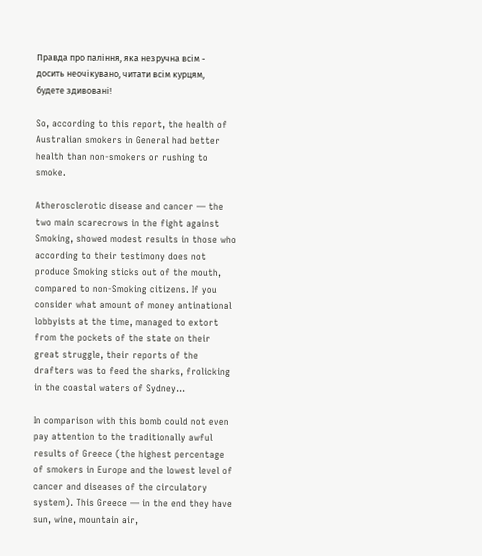Правда про паління, яка незручна всім - досить неочікувано, читати всім курцям, будете здивовані!

So, according to this report, the health of Australian smokers in General had better health than non-smokers or rushing to smoke.

Atherosclerotic disease and cancer — the two main scarecrows in the fight against Smoking, showed modest results in those who according to their testimony does not produce Smoking sticks out of the mouth, compared to non-Smoking citizens. If you consider what amount of money antinational lobbyists at the time, managed to extort from the pockets of the state on their great struggle, their reports of the drafters was to feed the sharks, frolicking in the coastal waters of Sydney…

In comparison with this bomb could not even pay attention to the traditionally awful results of Greece (the highest percentage of smokers in Europe and the lowest level of cancer and diseases of the circulatory system). This Greece — in the end they have sun, wine, mountain air,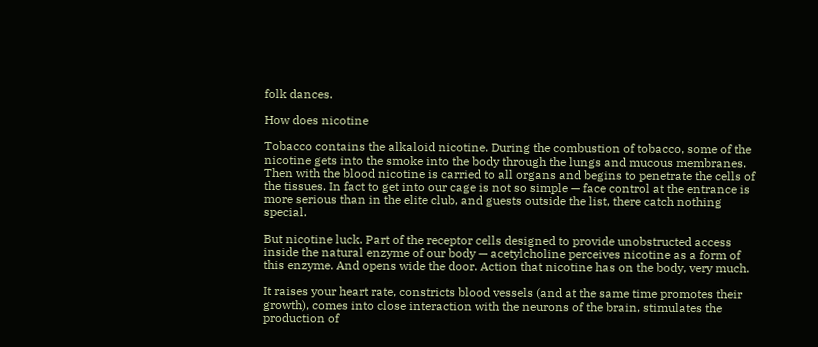folk dances.

How does nicotine

Tobacco contains the alkaloid nicotine. During the combustion of tobacco, some of the nicotine gets into the smoke into the body through the lungs and mucous membranes. Then with the blood nicotine is carried to all organs and begins to penetrate the cells of the tissues. In fact to get into our cage is not so simple — face control at the entrance is more serious than in the elite club, and guests outside the list, there catch nothing special.

But nicotine luck. Part of the receptor cells designed to provide unobstructed access inside the natural enzyme of our body — acetylcholine perceives nicotine as a form of this enzyme. And opens wide the door. Action that nicotine has on the body, very much.

It raises your heart rate, constricts blood vessels (and at the same time promotes their growth), comes into close interaction with the neurons of the brain, stimulates the production of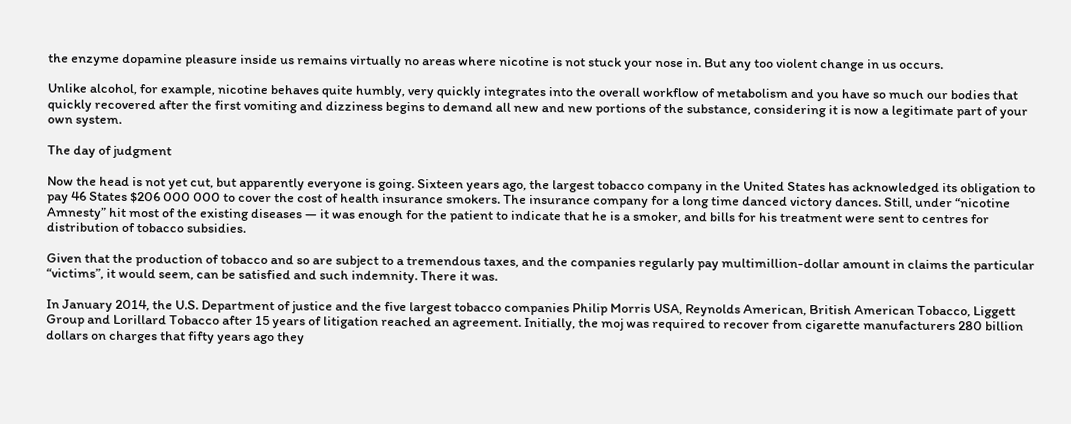the enzyme dopamine pleasure inside us remains virtually no areas where nicotine is not stuck your nose in. But any too violent change in us occurs.

Unlike alcohol, for example, nicotine behaves quite humbly, very quickly integrates into the overall workflow of metabolism and you have so much our bodies that quickly recovered after the first vomiting and dizziness begins to demand all new and new portions of the substance, considering it is now a legitimate part of your own system.

The day of judgment

Now the head is not yet cut, but apparently everyone is going. Sixteen years ago, the largest tobacco company in the United States has acknowledged its obligation to pay 46 States $206 000 000 to cover the cost of health insurance smokers. The insurance company for a long time danced victory dances. Still, under “nicotine Amnesty” hit most of the existing diseases — it was enough for the patient to indicate that he is a smoker, and bills for his treatment were sent to centres for distribution of tobacco subsidies.

Given that the production of tobacco and so are subject to a tremendous taxes, and the companies regularly pay multimillion-dollar amount in claims the particular “victims”, it would seem, can be satisfied and such indemnity. There it was.

In January 2014, the U.S. Department of justice and the five largest tobacco companies Philip Morris USA, Reynolds American, British American Tobacco, Liggett Group and Lorillard Tobacco after 15 years of litigation reached an agreement. Initially, the moj was required to recover from cigarette manufacturers 280 billion dollars on charges that fifty years ago they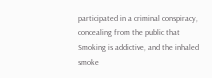participated in a criminal conspiracy, concealing from the public that Smoking is addictive, and the inhaled smoke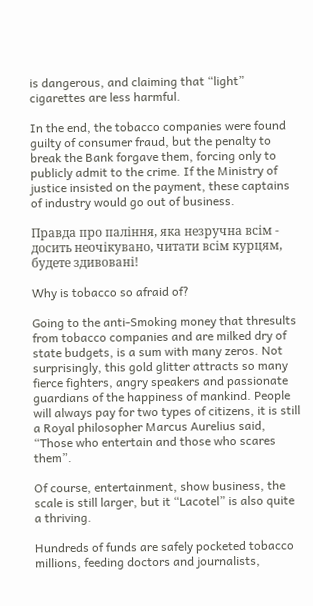is dangerous, and claiming that “light” cigarettes are less harmful.

In the end, the tobacco companies were found guilty of consumer fraud, but the penalty to break the Bank forgave them, forcing only to publicly admit to the crime. If the Ministry of justice insisted on the payment, these captains of industry would go out of business.

Правда про паління, яка незручна всім - досить неочікувано, читати всім курцям, будете здивовані!

Why is tobacco so afraid of?

Going to the anti-Smoking money that thresults from tobacco companies and are milked dry of state budgets, is a sum with many zeros. Not surprisingly, this gold glitter attracts so many fierce fighters, angry speakers and passionate guardians of the happiness of mankind. People will always pay for two types of citizens, it is still a Royal philosopher Marcus Aurelius said, “Those who entertain and those who scares them”.

Of course, entertainment, show business, the scale is still larger, but it “Lacotel” is also quite a thriving.

Hundreds of funds are safely pocketed tobacco millions, feeding doctors and journalists,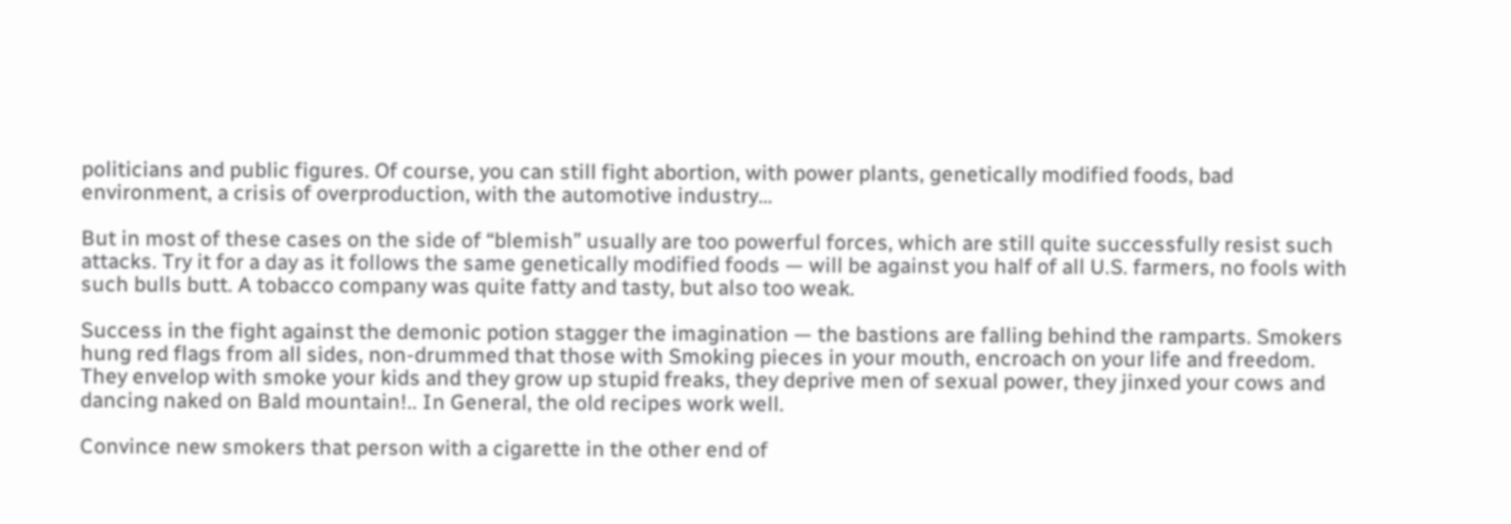politicians and public figures. Of course, you can still fight abortion, with power plants, genetically modified foods, bad environment, a crisis of overproduction, with the automotive industry…

But in most of these cases on the side of “blemish” usually are too powerful forces, which are still quite successfully resist such attacks. Try it for a day as it follows the same genetically modified foods — will be against you half of all U.S. farmers, no fools with such bulls butt. A tobacco company was quite fatty and tasty, but also too weak.

Success in the fight against the demonic potion stagger the imagination — the bastions are falling behind the ramparts. Smokers hung red flags from all sides, non-drummed that those with Smoking pieces in your mouth, encroach on your life and freedom. They envelop with smoke your kids and they grow up stupid freaks, they deprive men of sexual power, they jinxed your cows and dancing naked on Bald mountain!.. In General, the old recipes work well.

Convince new smokers that person with a cigarette in the other end of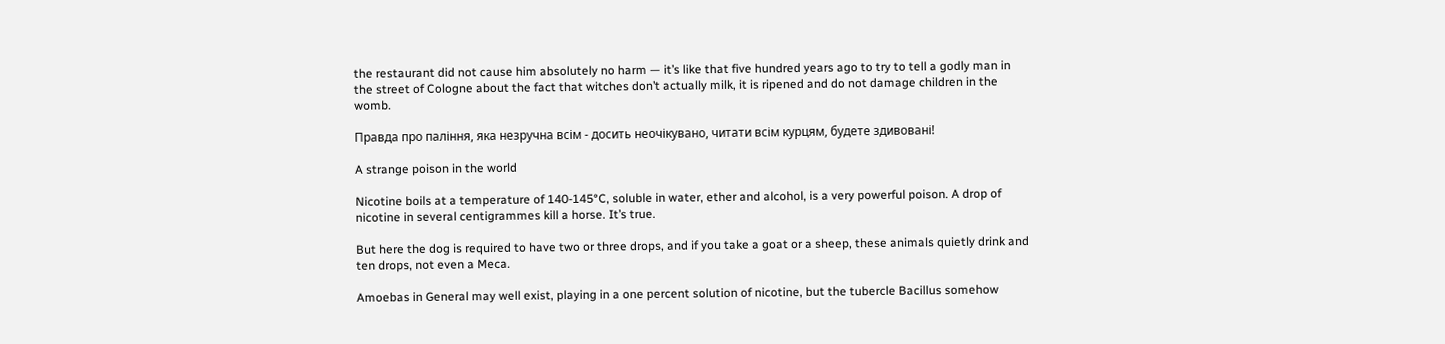the restaurant did not cause him absolutely no harm — it’s like that five hundred years ago to try to tell a godly man in the street of Cologne about the fact that witches don’t actually milk, it is ripened and do not damage children in the womb.

Правда про паління, яка незручна всім - досить неочікувано, читати всім курцям, будете здивовані!

A strange poison in the world

Nicotine boils at a temperature of 140-145°C, soluble in water, ether and alcohol, is a very powerful poison. A drop of nicotine in several centigrammes kill a horse. It’s true.

But here the dog is required to have two or three drops, and if you take a goat or a sheep, these animals quietly drink and ten drops, not even a Meca.

Amoebas in General may well exist, playing in a one percent solution of nicotine, but the tubercle Bacillus somehow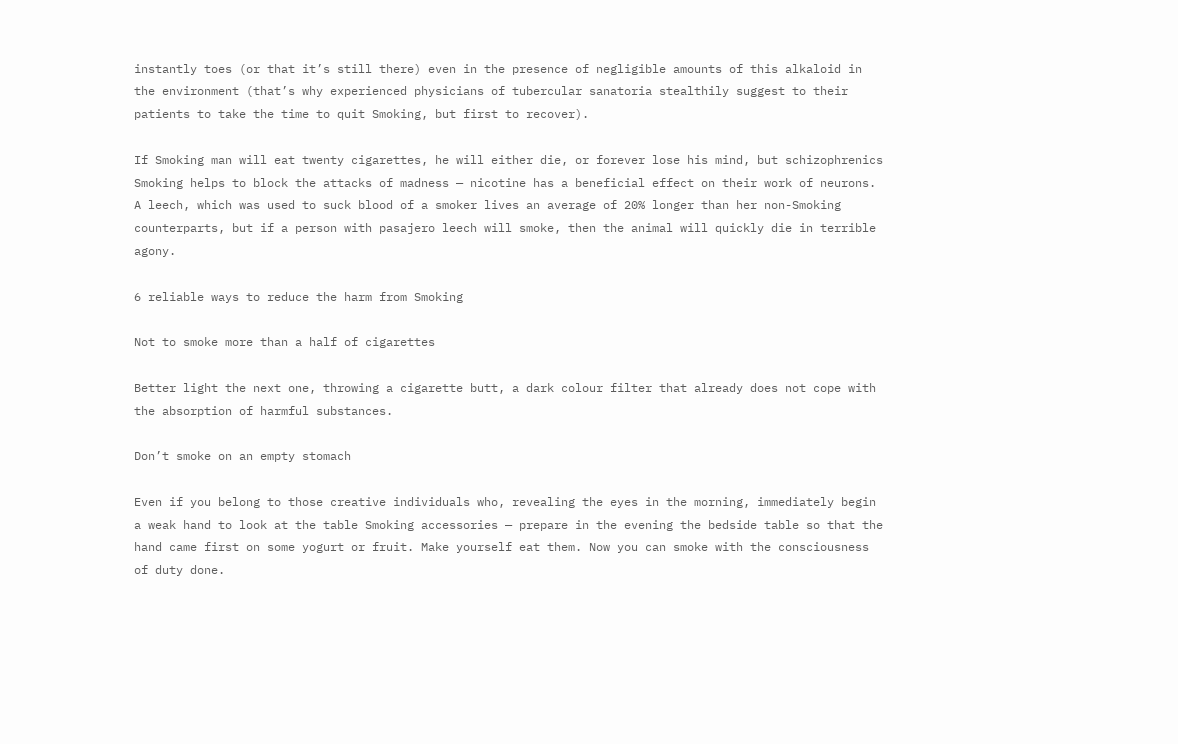instantly toes (or that it’s still there) even in the presence of negligible amounts of this alkaloid in the environment (that’s why experienced physicians of tubercular sanatoria stealthily suggest to their patients to take the time to quit Smoking, but first to recover).

If Smoking man will eat twenty cigarettes, he will either die, or forever lose his mind, but schizophrenics Smoking helps to block the attacks of madness — nicotine has a beneficial effect on their work of neurons. A leech, which was used to suck blood of a smoker lives an average of 20% longer than her non-Smoking counterparts, but if a person with pasajero leech will smoke, then the animal will quickly die in terrible agony.

6 reliable ways to reduce the harm from Smoking

Not to smoke more than a half of cigarettes

Better light the next one, throwing a cigarette butt, a dark colour filter that already does not cope with the absorption of harmful substances.

Don’t smoke on an empty stomach

Even if you belong to those creative individuals who, revealing the eyes in the morning, immediately begin a weak hand to look at the table Smoking accessories — prepare in the evening the bedside table so that the hand came first on some yogurt or fruit. Make yourself eat them. Now you can smoke with the consciousness of duty done.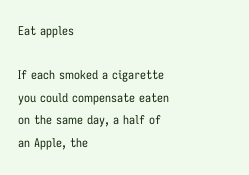Eat apples

If each smoked a cigarette you could compensate eaten on the same day, a half of an Apple, the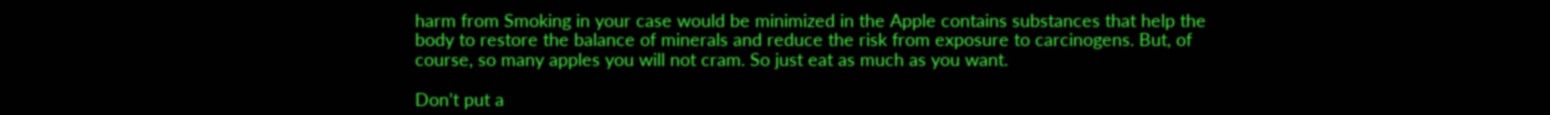harm from Smoking in your case would be minimized in the Apple contains substances that help the body to restore the balance of minerals and reduce the risk from exposure to carcinogens. But, of course, so many apples you will not cram. So just eat as much as you want.

Don’t put a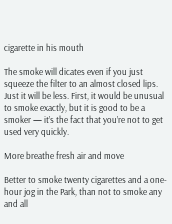cigarette in his mouth

The smoke will dicates even if you just squeeze the filter to an almost closed lips. Just it will be less. First, it would be unusual to smoke exactly, but it is good to be a smoker — it’s the fact that you’re not to get used very quickly.

More breathe fresh air and move

Better to smoke twenty cigarettes and a one-hour jog in the Park, than not to smoke any and all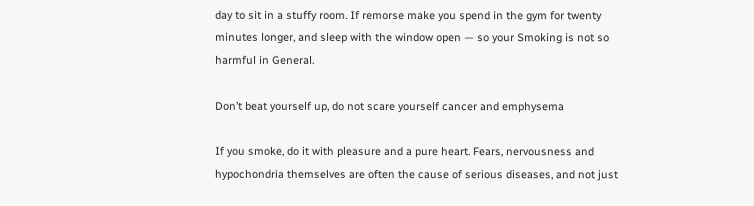day to sit in a stuffy room. If remorse make you spend in the gym for twenty minutes longer, and sleep with the window open — so your Smoking is not so harmful in General.

Don’t beat yourself up, do not scare yourself cancer and emphysema

If you smoke, do it with pleasure and a pure heart. Fears, nervousness and hypochondria themselves are often the cause of serious diseases, and not just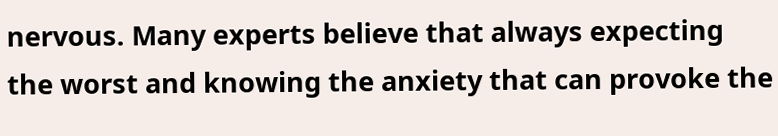nervous. Many experts believe that always expecting the worst and knowing the anxiety that can provoke the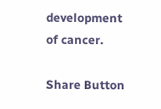development of cancer.

Share Button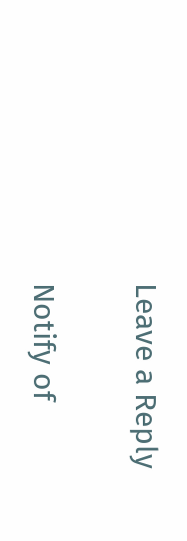Leave a Reply

Notify of